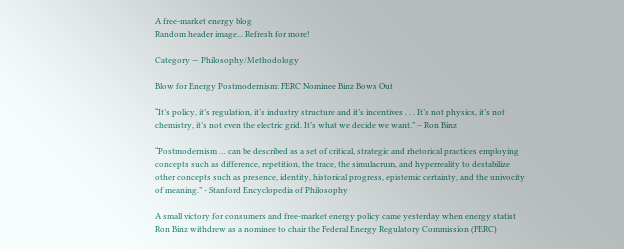A free-market energy blog
Random header image... Refresh for more!

Category — Philosophy/Methodology

Blow for Energy Postmodernism: FERC Nominee Binz Bows Out

“It’s policy, it’s regulation, it’s industry structure and it’s incentives . . . It’s not physics, it’s not chemistry, it’s not even the electric grid. It’s what we decide we want.” – Ron Binz

“Postmodernism … can be described as a set of critical, strategic and rhetorical practices employing concepts such as difference, repetition, the trace, the simulacrum, and hyperreality to destabilize other concepts such as presence, identity, historical progress, epistemic certainty, and the univocity of meaning.” - Stanford Encyclopedia of Philosophy

A small victory for consumers and free-market energy policy came yesterday when energy statist Ron Binz withdrew as a nominee to chair the Federal Energy Regulatory Commission (FERC)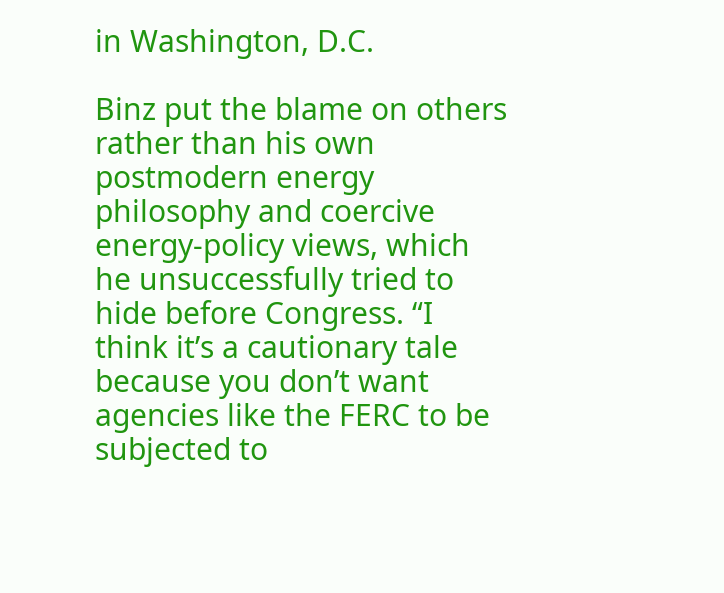in Washington, D.C.

Binz put the blame on others rather than his own postmodern energy philosophy and coercive energy-policy views, which he unsuccessfully tried to hide before Congress. “I think it’s a cautionary tale because you don’t want agencies like the FERC to be subjected to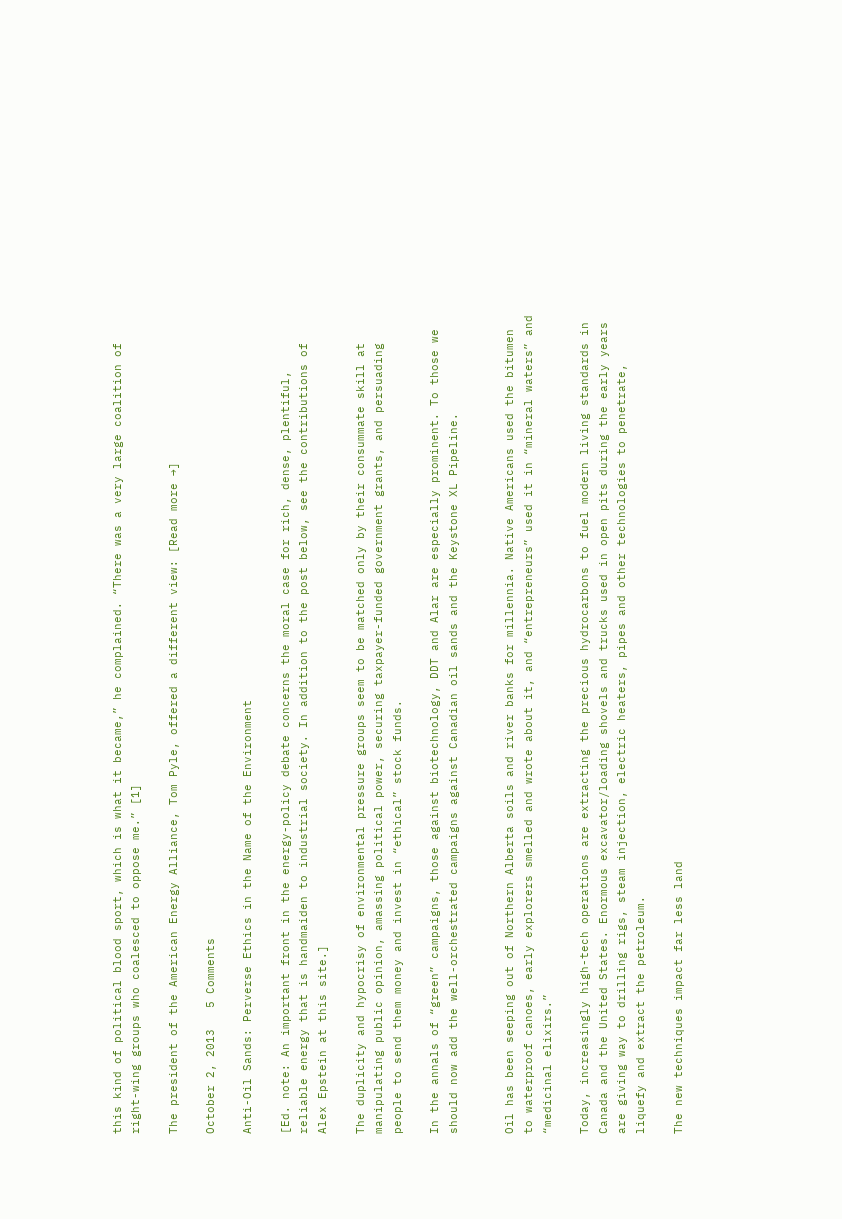this kind of political blood sport, which is what it became,” he complained. “There was a very large coalition of right-wing groups who coalesced to oppose me.” [1]

The president of the American Energy Alliance, Tom Pyle, offered a different view: [Read more →]

October 2, 2013   5 Comments

Anti-Oil Sands: Perverse Ethics in the Name of the Environment

[Ed. note: An important front in the energy-policy debate concerns the moral case for rich, dense, plentiful, reliable energy that is handmaiden to industrial society. In addition to the post below, see the contributions of Alex Epstein at this site.]

The duplicity and hypocrisy of environmental pressure groups seem to be matched only by their consummate skill at manipulating public opinion, amassing political power, securing taxpayer-funded government grants, and persuading people to send them money and invest in “ethical” stock funds.

In the annals of “green” campaigns, those against biotechnology, DDT and Alar are especially prominent. To those we should now add the well-orchestrated campaigns against Canadian oil sands and the Keystone XL Pipeline.


Oil has been seeping out of Northern Alberta soils and river banks for millennia. Native Americans used the bitumen to waterproof canoes, early explorers smelled and wrote about it, and “entrepreneurs” used it in “mineral waters” and “medicinal elixirs.”

Today, increasingly high-tech operations are extracting the precious hydrocarbons to fuel modern living standards in Canada and the United States. Enormous excavator/loading shovels and trucks used in open pits during the early years are giving way to drilling rigs, steam injection, electric heaters, pipes and other technologies to penetrate, liquefy and extract the petroleum.

The new techniques impact far less land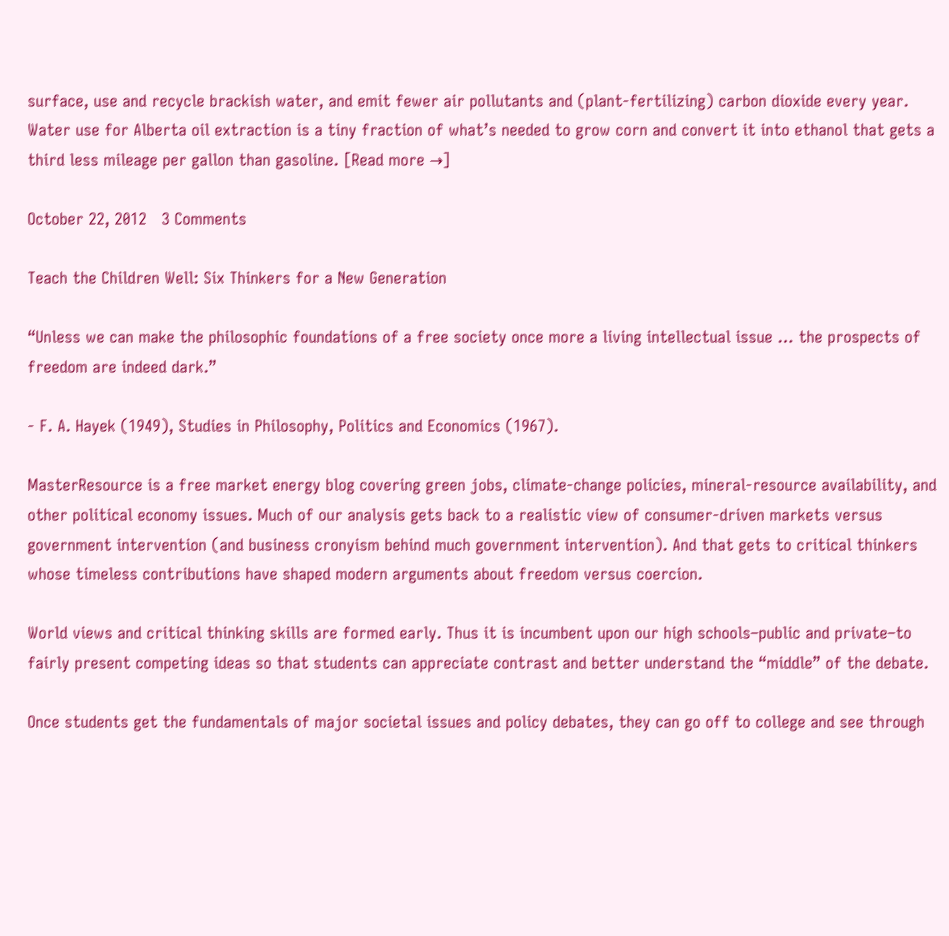surface, use and recycle brackish water, and emit fewer air pollutants and (plant-fertilizing) carbon dioxide every year. Water use for Alberta oil extraction is a tiny fraction of what’s needed to grow corn and convert it into ethanol that gets a third less mileage per gallon than gasoline. [Read more →]

October 22, 2012   3 Comments

Teach the Children Well: Six Thinkers for a New Generation

“Unless we can make the philosophic foundations of a free society once more a living intellectual issue … the prospects of freedom are indeed dark.”

- F. A. Hayek (1949), Studies in Philosophy, Politics and Economics (1967).

MasterResource is a free market energy blog covering green jobs, climate-change policies, mineral-resource availability, and other political economy issues. Much of our analysis gets back to a realistic view of consumer-driven markets versus  government intervention (and business cronyism behind much government intervention). And that gets to critical thinkers whose timeless contributions have shaped modern arguments about freedom versus coercion.

World views and critical thinking skills are formed early. Thus it is incumbent upon our high schools–public and private–to fairly present competing ideas so that students can appreciate contrast and better understand the “middle” of the debate.

Once students get the fundamentals of major societal issues and policy debates, they can go off to college and see through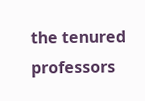the tenured professors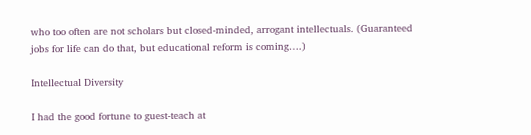who too often are not scholars but closed-minded, arrogant intellectuals. (Guaranteed jobs for life can do that, but educational reform is coming….)

Intellectual Diversity

I had the good fortune to guest-teach at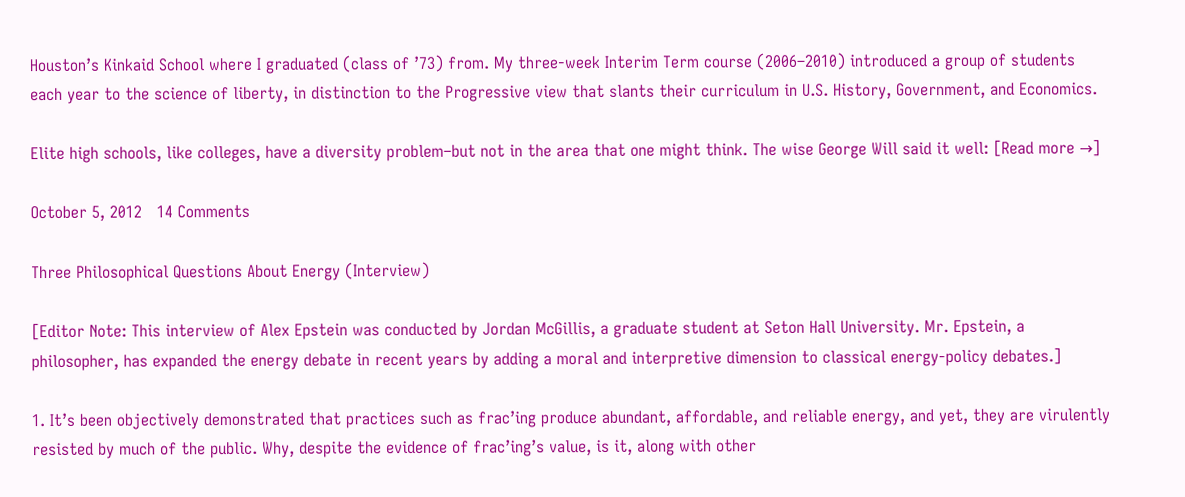Houston’s Kinkaid School where I graduated (class of ’73) from. My three-week Interim Term course (2006–2010) introduced a group of students each year to the science of liberty, in distinction to the Progressive view that slants their curriculum in U.S. History, Government, and Economics.

Elite high schools, like colleges, have a diversity problem–but not in the area that one might think. The wise George Will said it well: [Read more →]

October 5, 2012   14 Comments

Three Philosophical Questions About Energy (Interview)

[Editor Note: This interview of Alex Epstein was conducted by Jordan McGillis, a graduate student at Seton Hall University. Mr. Epstein, a philosopher, has expanded the energy debate in recent years by adding a moral and interpretive dimension to classical energy-policy debates.]

1. It’s been objectively demonstrated that practices such as frac’ing produce abundant, affordable, and reliable energy, and yet, they are virulently resisted by much of the public. Why, despite the evidence of frac’ing’s value, is it, along with other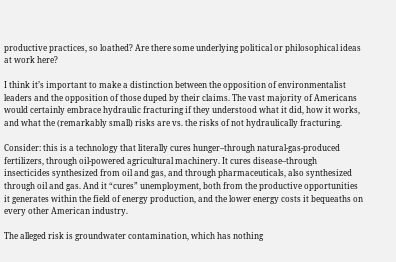productive practices, so loathed? Are there some underlying political or philosophical ideas at work here?

I think it’s important to make a distinction between the opposition of environmentalist leaders and the opposition of those duped by their claims. The vast majority of Americans would certainly embrace hydraulic fracturing if they understood what it did, how it works, and what the (remarkably small) risks are vs. the risks of not hydraulically fracturing.

Consider: this is a technology that literally cures hunger–through natural-gas-produced fertilizers, through oil-powered agricultural machinery. It cures disease–through insecticides synthesized from oil and gas, and through pharmaceuticals, also synthesized through oil and gas. And it “cures” unemployment, both from the productive opportunities it generates within the field of energy production, and the lower energy costs it bequeaths on every other American industry.

The alleged risk is groundwater contamination, which has nothing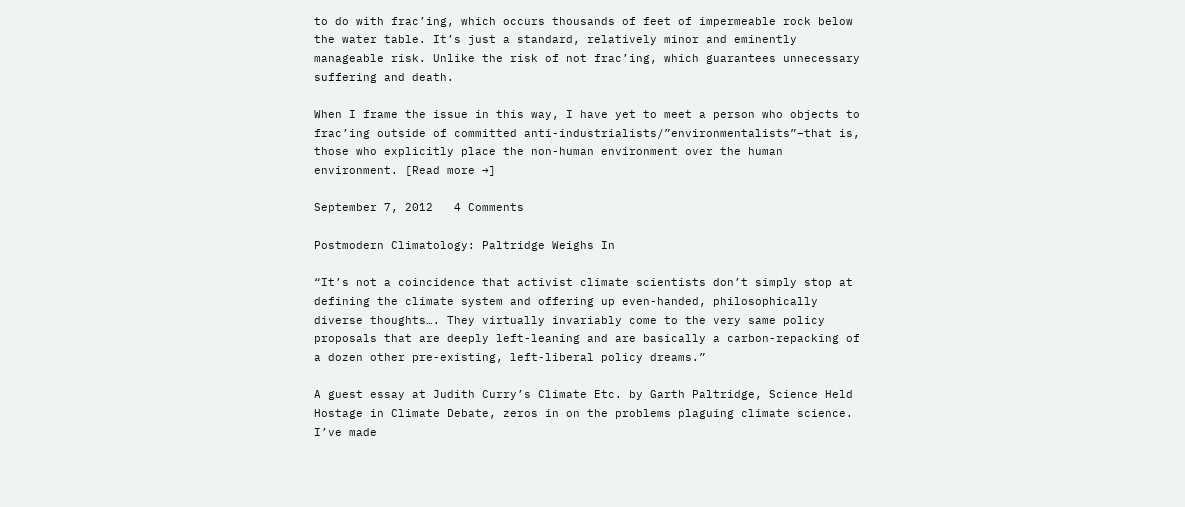to do with frac’ing, which occurs thousands of feet of impermeable rock below the water table. It’s just a standard, relatively minor and eminently manageable risk. Unlike the risk of not frac’ing, which guarantees unnecessary suffering and death.

When I frame the issue in this way, I have yet to meet a person who objects to frac’ing outside of committed anti-industrialists/”environmentalists”–that is, those who explicitly place the non-human environment over the human environment. [Read more →]

September 7, 2012   4 Comments

Postmodern Climatology: Paltridge Weighs In

“It’s not a coincidence that activist climate scientists don’t simply stop at defining the climate system and offering up even-handed, philosophically diverse thoughts…. They virtually invariably come to the very same policy proposals that are deeply left-leaning and are basically a carbon-repacking of a dozen other pre-existing, left-liberal policy dreams.”

A guest essay at Judith Curry’s Climate Etc. by Garth Paltridge, Science Held Hostage in Climate Debate, zeros in on the problems plaguing climate science. I’ve made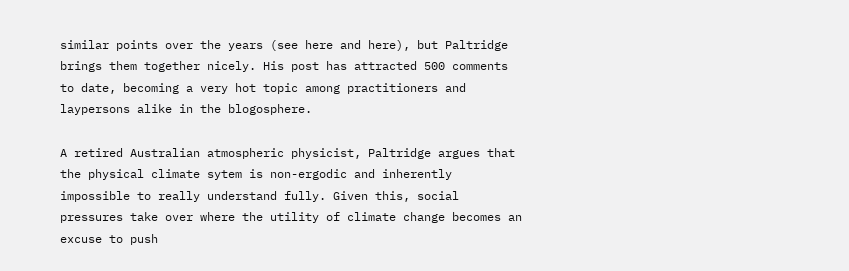similar points over the years (see here and here), but Paltridge brings them together nicely. His post has attracted 500 comments to date, becoming a very hot topic among practitioners and laypersons alike in the blogosphere.

A retired Australian atmospheric physicist, Paltridge argues that the physical climate sytem is non-ergodic and inherently impossible to really understand fully. Given this, social pressures take over where the utility of climate change becomes an excuse to push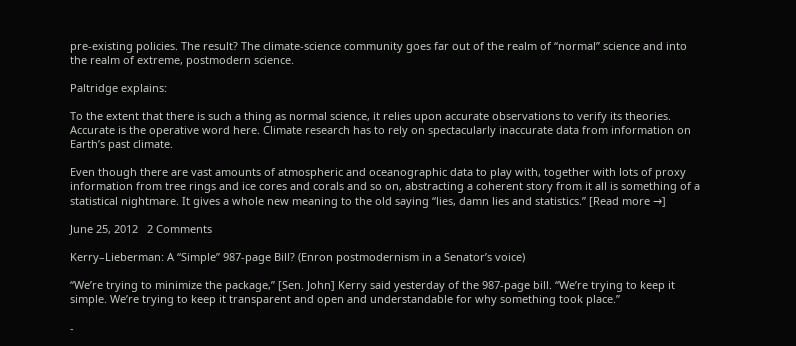pre-existing policies. The result? The climate-science community goes far out of the realm of “normal” science and into the realm of extreme, postmodern science.

Paltridge explains:

To the extent that there is such a thing as normal science, it relies upon accurate observations to verify its theories. Accurate is the operative word here. Climate research has to rely on spectacularly inaccurate data from information on Earth’s past climate.

Even though there are vast amounts of atmospheric and oceanographic data to play with, together with lots of proxy information from tree rings and ice cores and corals and so on, abstracting a coherent story from it all is something of a statistical nightmare. It gives a whole new meaning to the old saying “lies, damn lies and statistics.” [Read more →]

June 25, 2012   2 Comments

Kerry–Lieberman: A “Simple” 987-page Bill? (Enron postmodernism in a Senator’s voice)

“We’re trying to minimize the package,” [Sen. John] Kerry said yesterday of the 987-page bill. “We’re trying to keep it simple. We’re trying to keep it transparent and open and understandable for why something took place.”

-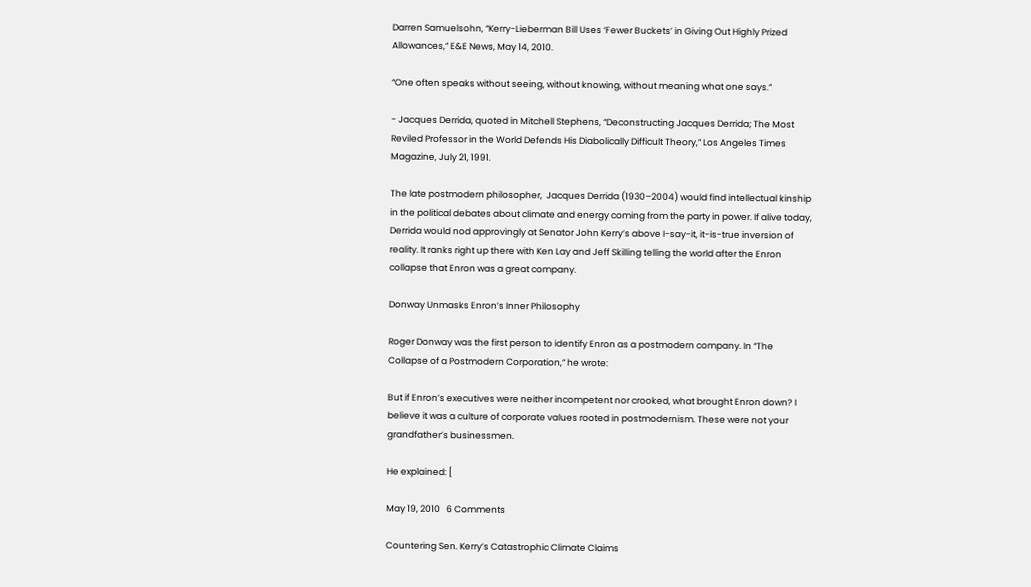Darren Samuelsohn, “Kerry-Lieberman Bill Uses ‘Fewer Buckets’ in Giving Out Highly Prized Allowances,” E&E News, May 14, 2010.

“One often speaks without seeing, without knowing, without meaning what one says.”

- Jacques Derrida, quoted in Mitchell Stephens, “Deconstructing Jacques Derrida; The Most Reviled Professor in the World Defends His Diabolically Difficult Theory,” Los Angeles Times Magazine, July 21, 1991.

The late postmodern philosopher,  Jacques Derrida (1930–2004) would find intellectual kinship in the political debates about climate and energy coming from the party in power. If alive today, Derrida would nod approvingly at Senator John Kerry’s above I-say-it, it-is-true inversion of reality. It ranks right up there with Ken Lay and Jeff Skilling telling the world after the Enron collapse that Enron was a great company.

Donway Unmasks Enron’s Inner Philosophy

Roger Donway was the first person to identify Enron as a postmodern company. In “The Collapse of a Postmodern Corporation,” he wrote:

But if Enron’s executives were neither incompetent nor crooked, what brought Enron down? I believe it was a culture of corporate values rooted in postmodernism. These were not your grandfather’s businessmen.

He explained: [

May 19, 2010   6 Comments

Countering Sen. Kerry’s Catastrophic Climate Claims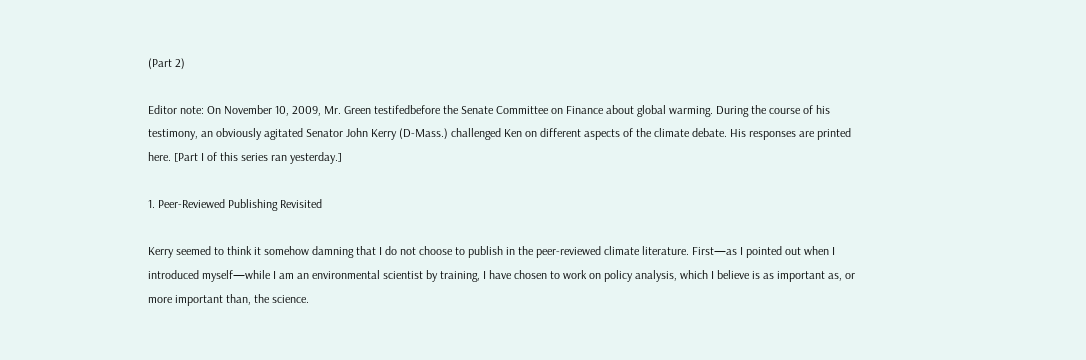(Part 2)

Editor note: On November 10, 2009, Mr. Green testifedbefore the Senate Committee on Finance about global warming. During the course of his testimony, an obviously agitated Senator John Kerry (D-Mass.) challenged Ken on different aspects of the climate debate. His responses are printed here. [Part I of this series ran yesterday.]

1. Peer-Reviewed Publishing Revisited

Kerry seemed to think it somehow damning that I do not choose to publish in the peer-reviewed climate literature. First—as I pointed out when I introduced myself—while I am an environmental scientist by training, I have chosen to work on policy analysis, which I believe is as important as, or more important than, the science.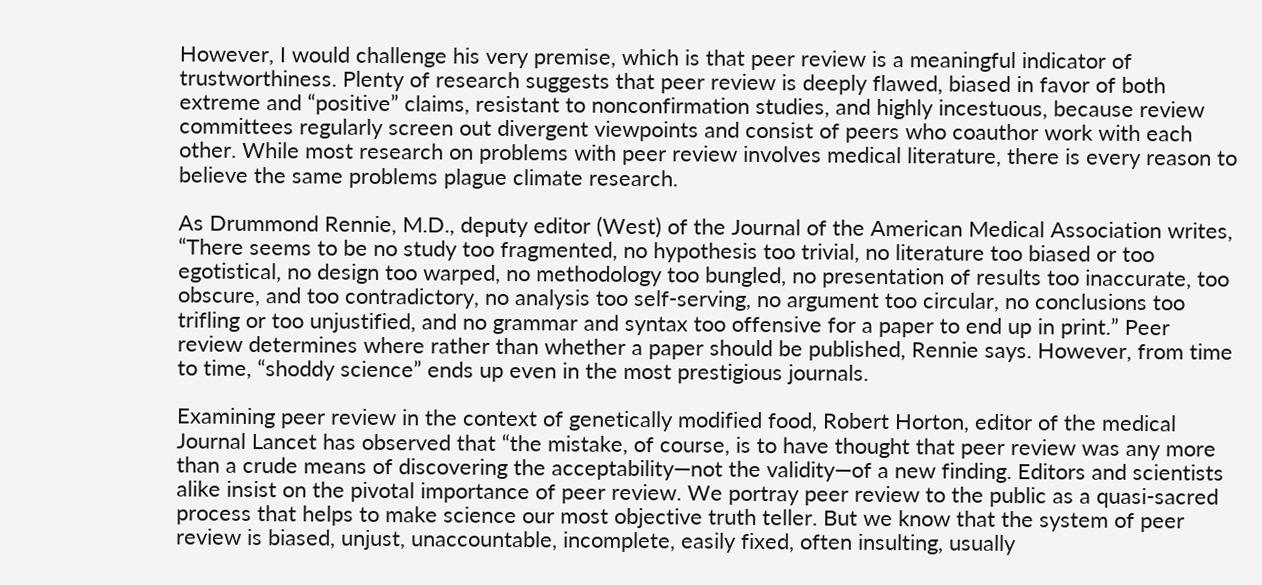However, I would challenge his very premise, which is that peer review is a meaningful indicator of trustworthiness. Plenty of research suggests that peer review is deeply flawed, biased in favor of both extreme and “positive” claims, resistant to nonconfirmation studies, and highly incestuous, because review committees regularly screen out divergent viewpoints and consist of peers who coauthor work with each other. While most research on problems with peer review involves medical literature, there is every reason to believe the same problems plague climate research.

As Drummond Rennie, M.D., deputy editor (West) of the Journal of the American Medical Association writes, “There seems to be no study too fragmented, no hypothesis too trivial, no literature too biased or too egotistical, no design too warped, no methodology too bungled, no presentation of results too inaccurate, too obscure, and too contradictory, no analysis too self-serving, no argument too circular, no conclusions too trifling or too unjustified, and no grammar and syntax too offensive for a paper to end up in print.” Peer review determines where rather than whether a paper should be published, Rennie says. However, from time to time, “shoddy science” ends up even in the most prestigious journals.

Examining peer review in the context of genetically modified food, Robert Horton, editor of the medical Journal Lancet has observed that “the mistake, of course, is to have thought that peer review was any more than a crude means of discovering the acceptability—not the validity—of a new finding. Editors and scientists alike insist on the pivotal importance of peer review. We portray peer review to the public as a quasi-sacred process that helps to make science our most objective truth teller. But we know that the system of peer review is biased, unjust, unaccountable, incomplete, easily fixed, often insulting, usually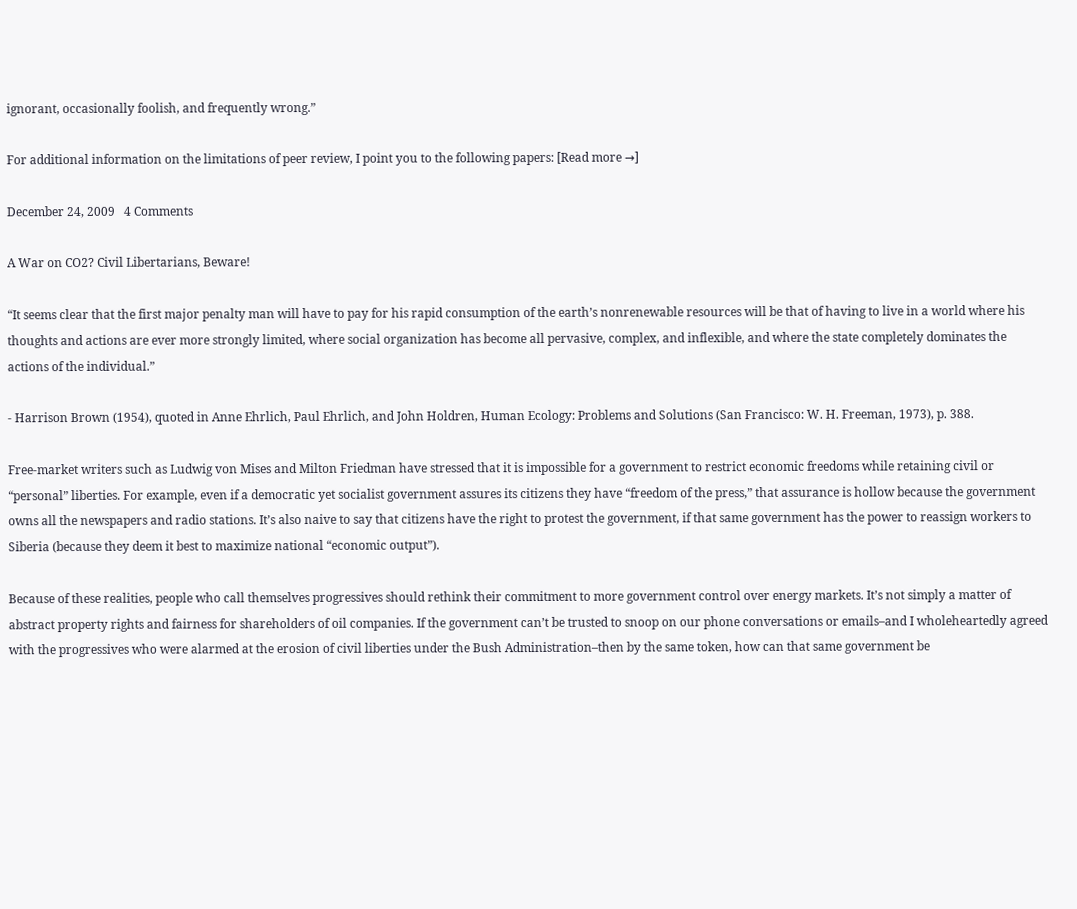ignorant, occasionally foolish, and frequently wrong.”

For additional information on the limitations of peer review, I point you to the following papers: [Read more →]

December 24, 2009   4 Comments

A War on CO2? Civil Libertarians, Beware!

“It seems clear that the first major penalty man will have to pay for his rapid consumption of the earth’s nonrenewable resources will be that of having to live in a world where his thoughts and actions are ever more strongly limited, where social organization has become all pervasive, complex, and inflexible, and where the state completely dominates the actions of the individual.”

- Harrison Brown (1954), quoted in Anne Ehrlich, Paul Ehrlich, and John Holdren, Human Ecology: Problems and Solutions (San Francisco: W. H. Freeman, 1973), p. 388.

Free-market writers such as Ludwig von Mises and Milton Friedman have stressed that it is impossible for a government to restrict economic freedoms while retaining civil or “personal” liberties. For example, even if a democratic yet socialist government assures its citizens they have “freedom of the press,” that assurance is hollow because the government owns all the newspapers and radio stations. It’s also naive to say that citizens have the right to protest the government, if that same government has the power to reassign workers to Siberia (because they deem it best to maximize national “economic output”).

Because of these realities, people who call themselves progressives should rethink their commitment to more government control over energy markets. It’s not simply a matter of abstract property rights and fairness for shareholders of oil companies. If the government can’t be trusted to snoop on our phone conversations or emails–and I wholeheartedly agreed with the progressives who were alarmed at the erosion of civil liberties under the Bush Administration–then by the same token, how can that same government be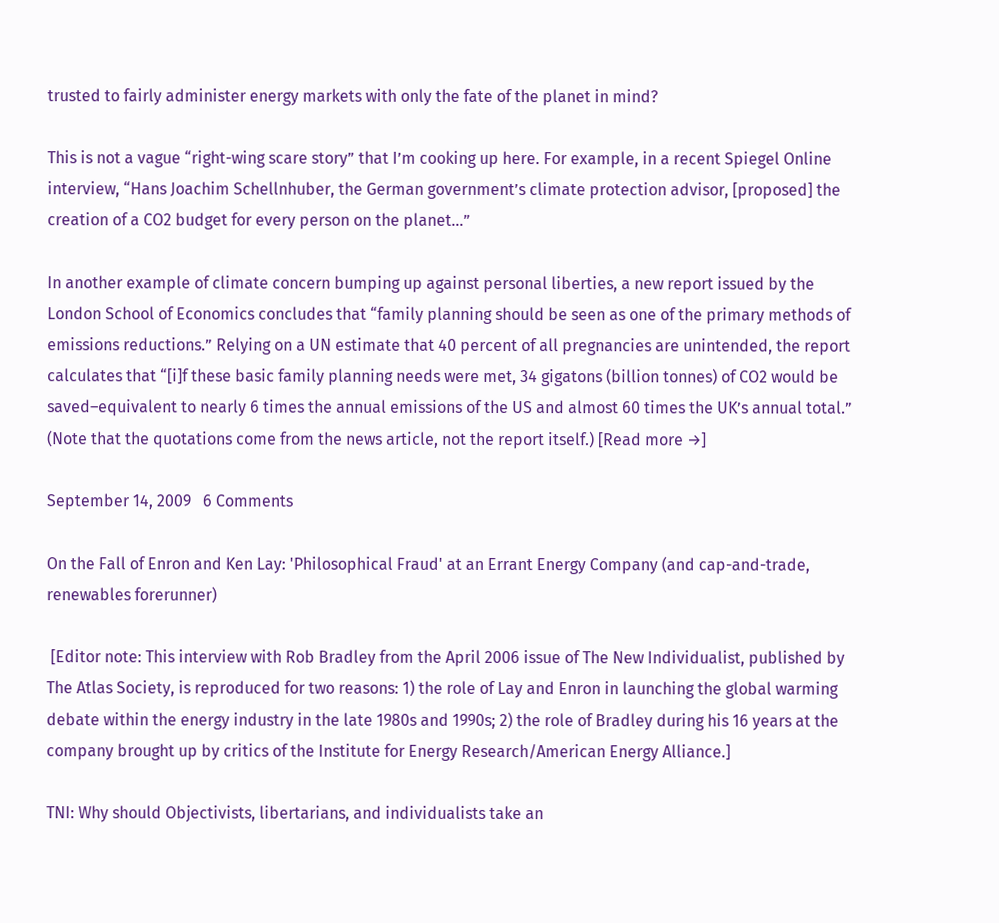trusted to fairly administer energy markets with only the fate of the planet in mind?

This is not a vague “right-wing scare story” that I’m cooking up here. For example, in a recent Spiegel Online interview, “Hans Joachim Schellnhuber, the German government’s climate protection advisor, [proposed] the creation of a CO2 budget for every person on the planet…”

In another example of climate concern bumping up against personal liberties, a new report issued by the London School of Economics concludes that “family planning should be seen as one of the primary methods of emissions reductions.” Relying on a UN estimate that 40 percent of all pregnancies are unintended, the report calculates that “[i]f these basic family planning needs were met, 34 gigatons (billion tonnes) of CO2 would be saved–equivalent to nearly 6 times the annual emissions of the US and almost 60 times the UK’s annual total.” (Note that the quotations come from the news article, not the report itself.) [Read more →]

September 14, 2009   6 Comments

On the Fall of Enron and Ken Lay: 'Philosophical Fraud' at an Errant Energy Company (and cap-and-trade, renewables forerunner)

 [Editor note: This interview with Rob Bradley from the April 2006 issue of The New Individualist, published by The Atlas Society, is reproduced for two reasons: 1) the role of Lay and Enron in launching the global warming debate within the energy industry in the late 1980s and 1990s; 2) the role of Bradley during his 16 years at the company brought up by critics of the Institute for Energy Research/American Energy Alliance.]

TNI: Why should Objectivists, libertarians, and individualists take an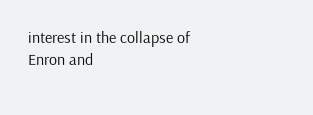interest in the collapse of Enron and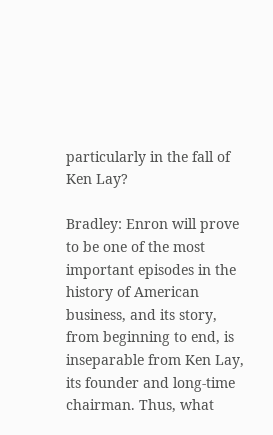particularly in the fall of Ken Lay?

Bradley: Enron will prove to be one of the most important episodes in the history of American business, and its story, from beginning to end, is inseparable from Ken Lay, its founder and long-time chairman. Thus, what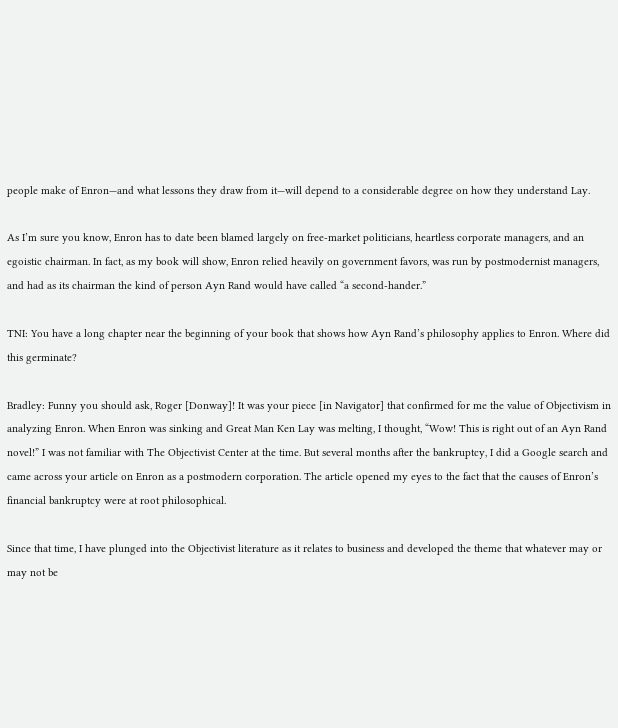people make of Enron—and what lessons they draw from it—will depend to a considerable degree on how they understand Lay.

As I’m sure you know, Enron has to date been blamed largely on free-market politicians, heartless corporate managers, and an egoistic chairman. In fact, as my book will show, Enron relied heavily on government favors, was run by postmodernist managers, and had as its chairman the kind of person Ayn Rand would have called “a second-hander.”

TNI: You have a long chapter near the beginning of your book that shows how Ayn Rand’s philosophy applies to Enron. Where did this germinate?

Bradley: Funny you should ask, Roger [Donway]! It was your piece [in Navigator] that confirmed for me the value of Objectivism in analyzing Enron. When Enron was sinking and Great Man Ken Lay was melting, I thought, “Wow! This is right out of an Ayn Rand novel!” I was not familiar with The Objectivist Center at the time. But several months after the bankruptcy, I did a Google search and came across your article on Enron as a postmodern corporation. The article opened my eyes to the fact that the causes of Enron’s financial bankruptcy were at root philosophical.

Since that time, I have plunged into the Objectivist literature as it relates to business and developed the theme that whatever may or may not be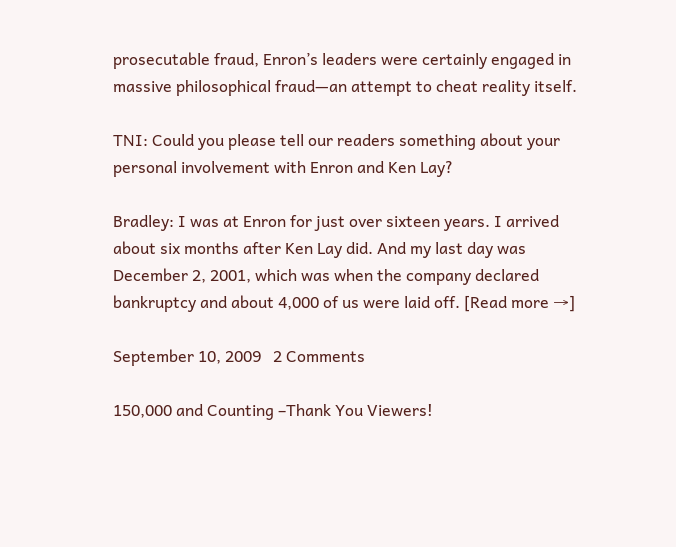prosecutable fraud, Enron’s leaders were certainly engaged in massive philosophical fraud—an attempt to cheat reality itself.

TNI: Could you please tell our readers something about your personal involvement with Enron and Ken Lay?

Bradley: I was at Enron for just over sixteen years. I arrived about six months after Ken Lay did. And my last day was December 2, 2001, which was when the company declared bankruptcy and about 4,000 of us were laid off. [Read more →]

September 10, 2009   2 Comments

150,000 and Counting –Thank You Viewers!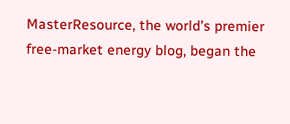MasterResource, the world’s premier free-market energy blog, began the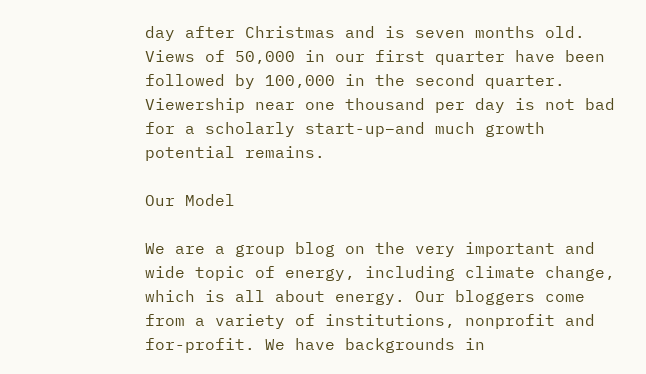day after Christmas and is seven months old. Views of 50,000 in our first quarter have been followed by 100,000 in the second quarter. Viewership near one thousand per day is not bad for a scholarly start-up–and much growth potential remains.

Our Model

We are a group blog on the very important and wide topic of energy, including climate change, which is all about energy. Our bloggers come from a variety of institutions, nonprofit and for-profit. We have backgrounds in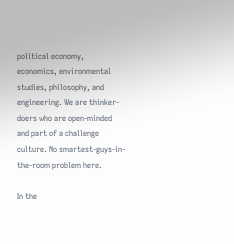political economy, economics, environmental studies, philosophy, and engineering. We are thinker-doers who are open-minded and part of a challenge culture. No smartest-guys-in-the-room problem here.

In the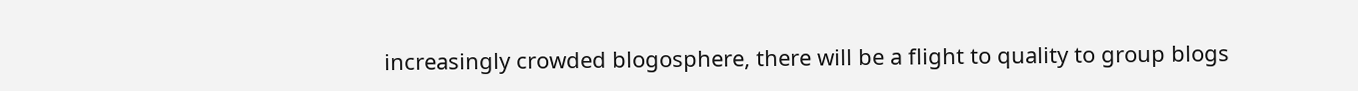increasingly crowded blogosphere, there will be a flight to quality to group blogs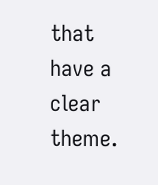that have a clear theme.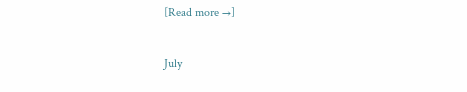[Read more →]

July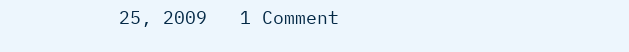25, 2009   1 Comment